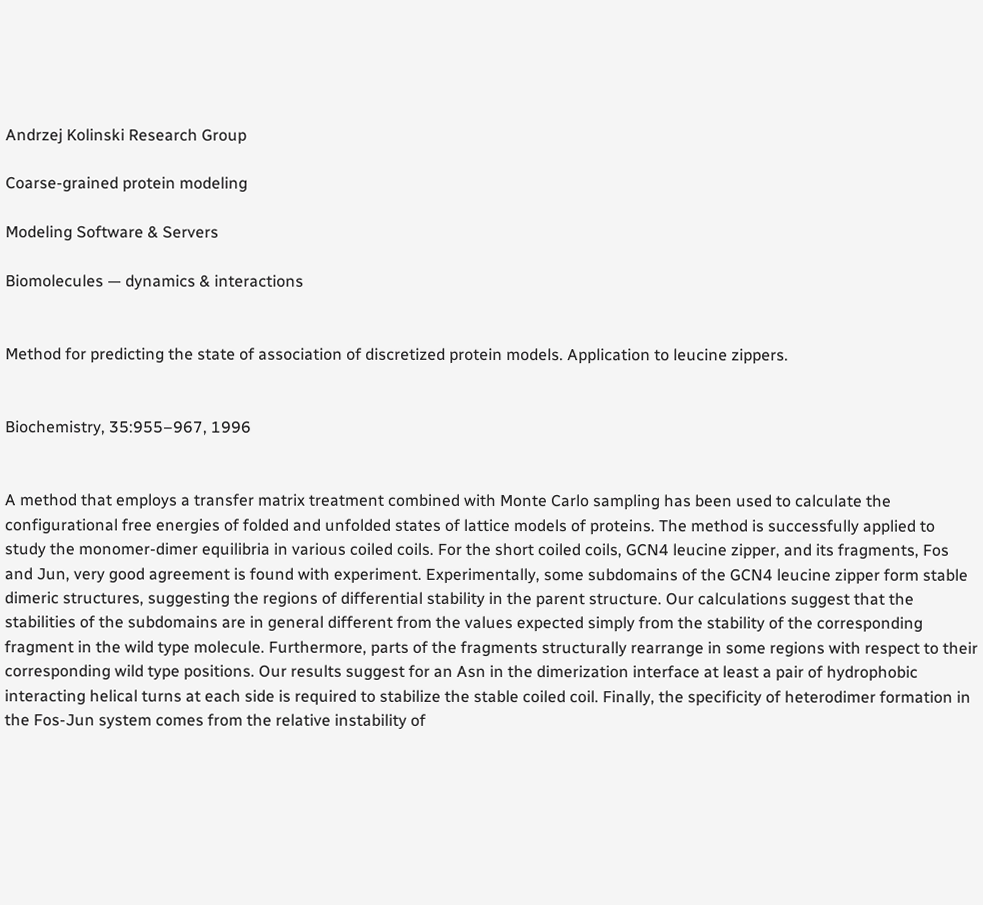Andrzej Kolinski Research Group

Coarse-grained protein modeling

Modeling Software & Servers

Biomolecules — dynamics & interactions


Method for predicting the state of association of discretized protein models. Application to leucine zippers.


Biochemistry, 35:955–967, 1996


A method that employs a transfer matrix treatment combined with Monte Carlo sampling has been used to calculate the configurational free energies of folded and unfolded states of lattice models of proteins. The method is successfully applied to study the monomer-dimer equilibria in various coiled coils. For the short coiled coils, GCN4 leucine zipper, and its fragments, Fos and Jun, very good agreement is found with experiment. Experimentally, some subdomains of the GCN4 leucine zipper form stable dimeric structures, suggesting the regions of differential stability in the parent structure. Our calculations suggest that the stabilities of the subdomains are in general different from the values expected simply from the stability of the corresponding fragment in the wild type molecule. Furthermore, parts of the fragments structurally rearrange in some regions with respect to their corresponding wild type positions. Our results suggest for an Asn in the dimerization interface at least a pair of hydrophobic interacting helical turns at each side is required to stabilize the stable coiled coil. Finally, the specificity of heterodimer formation in the Fos-Jun system comes from the relative instability of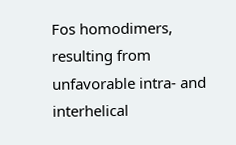Fos homodimers, resulting from unfavorable intra- and interhelical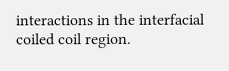interactions in the interfacial coiled coil region.